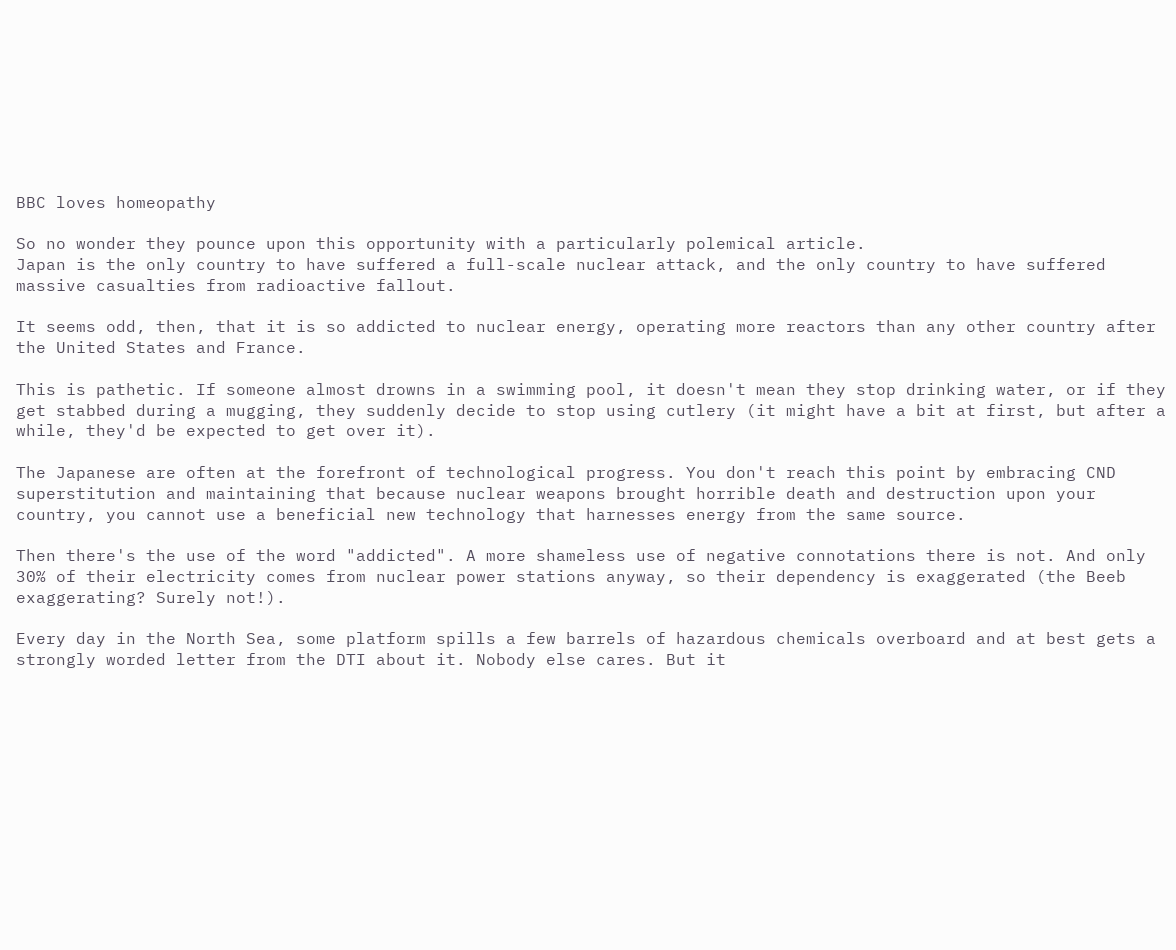BBC loves homeopathy

So no wonder they pounce upon this opportunity with a particularly polemical article.
Japan is the only country to have suffered a full-scale nuclear attack, and the only country to have suffered massive casualties from radioactive fallout.

It seems odd, then, that it is so addicted to nuclear energy, operating more reactors than any other country after the United States and France.

This is pathetic. If someone almost drowns in a swimming pool, it doesn't mean they stop drinking water, or if they get stabbed during a mugging, they suddenly decide to stop using cutlery (it might have a bit at first, but after a while, they'd be expected to get over it).

The Japanese are often at the forefront of technological progress. You don't reach this point by embracing CND superstitution and maintaining that because nuclear weapons brought horrible death and destruction upon your country, you cannot use a beneficial new technology that harnesses energy from the same source.

Then there's the use of the word "addicted". A more shameless use of negative connotations there is not. And only 30% of their electricity comes from nuclear power stations anyway, so their dependency is exaggerated (the Beeb exaggerating? Surely not!).

Every day in the North Sea, some platform spills a few barrels of hazardous chemicals overboard and at best gets a strongly worded letter from the DTI about it. Nobody else cares. But it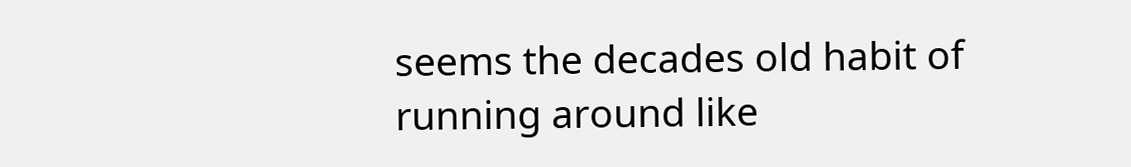seems the decades old habit of running around like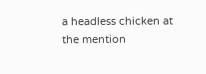a headless chicken at the mention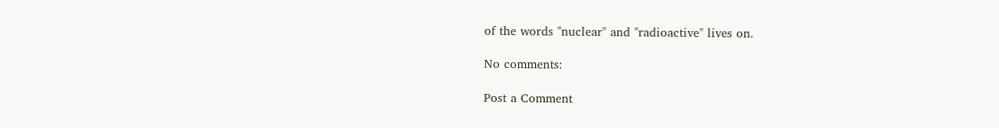of the words "nuclear" and "radioactive" lives on.

No comments:

Post a Comment